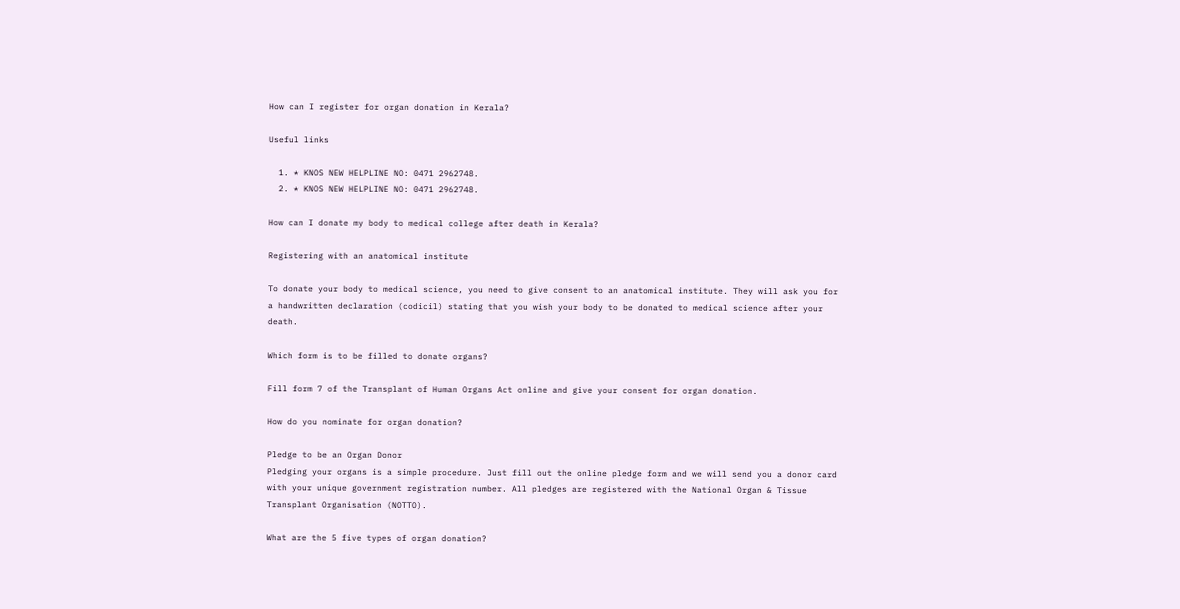How can I register for organ donation in Kerala?

Useful links

  1. * KNOS NEW HELPLINE NO: 0471 2962748.
  2. * KNOS NEW HELPLINE NO: 0471 2962748.

How can I donate my body to medical college after death in Kerala?

Registering with an anatomical institute

To donate your body to medical science, you need to give consent to an anatomical institute. They will ask you for a handwritten declaration (codicil) stating that you wish your body to be donated to medical science after your death.

Which form is to be filled to donate organs?

Fill form 7 of the Transplant of Human Organs Act online and give your consent for organ donation.

How do you nominate for organ donation?

Pledge to be an Organ Donor
Pledging your organs is a simple procedure. Just fill out the online pledge form and we will send you a donor card with your unique government registration number. All pledges are registered with the National Organ & Tissue Transplant Organisation (NOTTO).

What are the 5 five types of organ donation?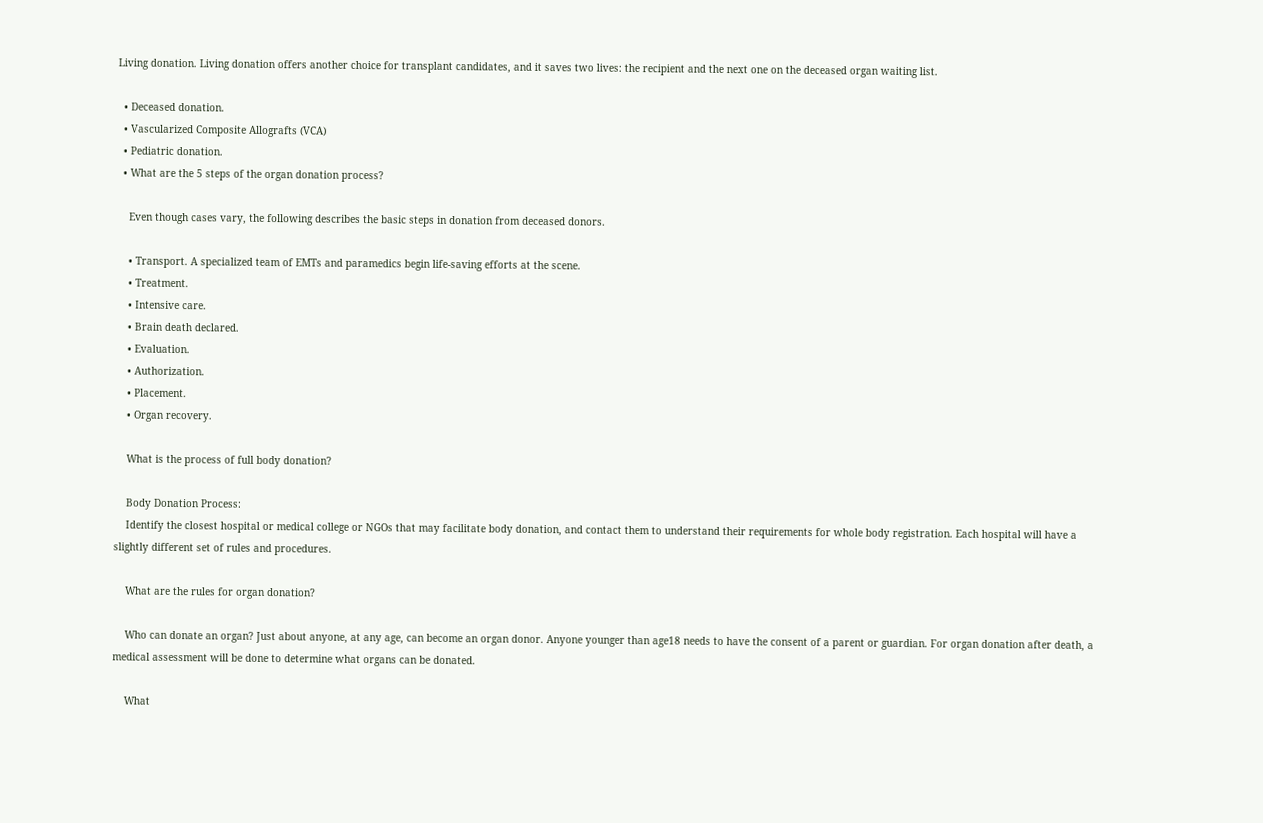Living donation. Living donation offers another choice for transplant candidates, and it saves two lives: the recipient and the next one on the deceased organ waiting list.

  • Deceased donation.
  • Vascularized Composite Allografts (VCA)
  • Pediatric donation.
  • What are the 5 steps of the organ donation process?

    Even though cases vary, the following describes the basic steps in donation from deceased donors.

    • Transport. A specialized team of EMTs and paramedics begin life-saving efforts at the scene.
    • Treatment.
    • Intensive care.
    • Brain death declared.
    • Evaluation.
    • Authorization.
    • Placement.
    • Organ recovery.

    What is the process of full body donation?

    Body Donation Process:
    Identify the closest hospital or medical college or NGOs that may facilitate body donation, and contact them to understand their requirements for whole body registration. Each hospital will have a slightly different set of rules and procedures.

    What are the rules for organ donation?

    Who can donate an organ? Just about anyone, at any age, can become an organ donor. Anyone younger than age18 needs to have the consent of a parent or guardian. For organ donation after death, a medical assessment will be done to determine what organs can be donated.

    What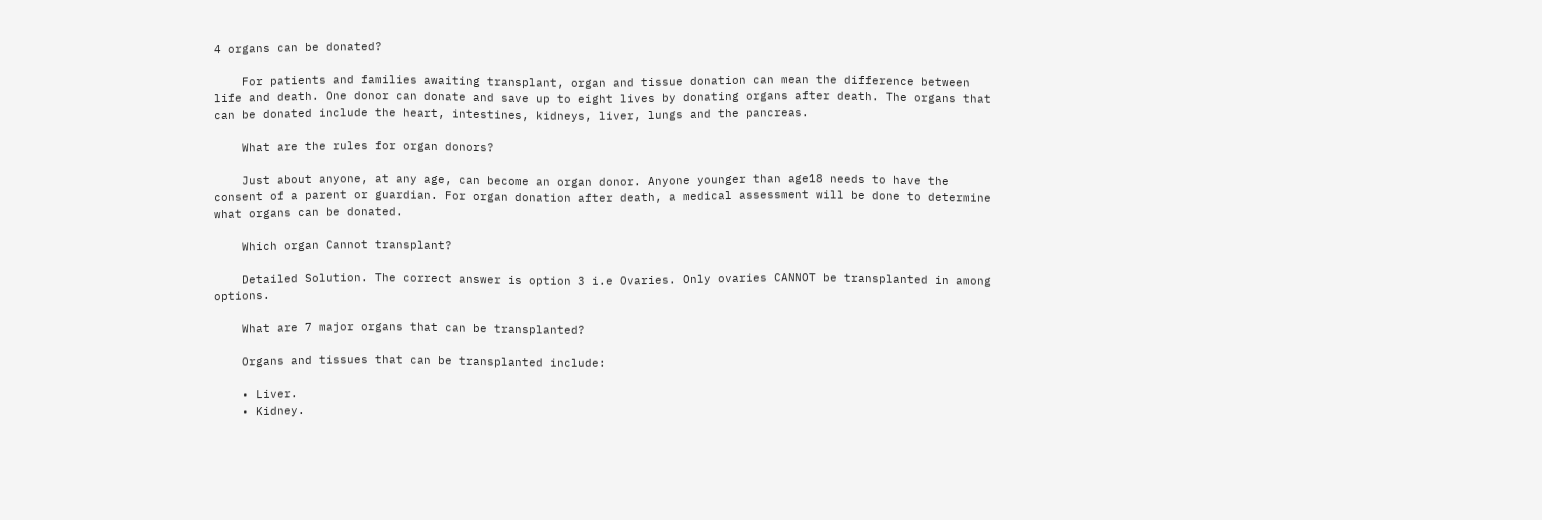4 organs can be donated?

    For patients and families awaiting transplant, organ and tissue donation can mean the difference between life and death. One donor can donate and save up to eight lives by donating organs after death. The organs that can be donated include the heart, intestines, kidneys, liver, lungs and the pancreas.

    What are the rules for organ donors?

    Just about anyone, at any age, can become an organ donor. Anyone younger than age18 needs to have the consent of a parent or guardian. For organ donation after death, a medical assessment will be done to determine what organs can be donated.

    Which organ Cannot transplant?

    Detailed Solution. The correct answer is option 3 i.e Ovaries. Only ovaries CANNOT be transplanted in among options.

    What are 7 major organs that can be transplanted?

    Organs and tissues that can be transplanted include:

    • Liver.
    • Kidney.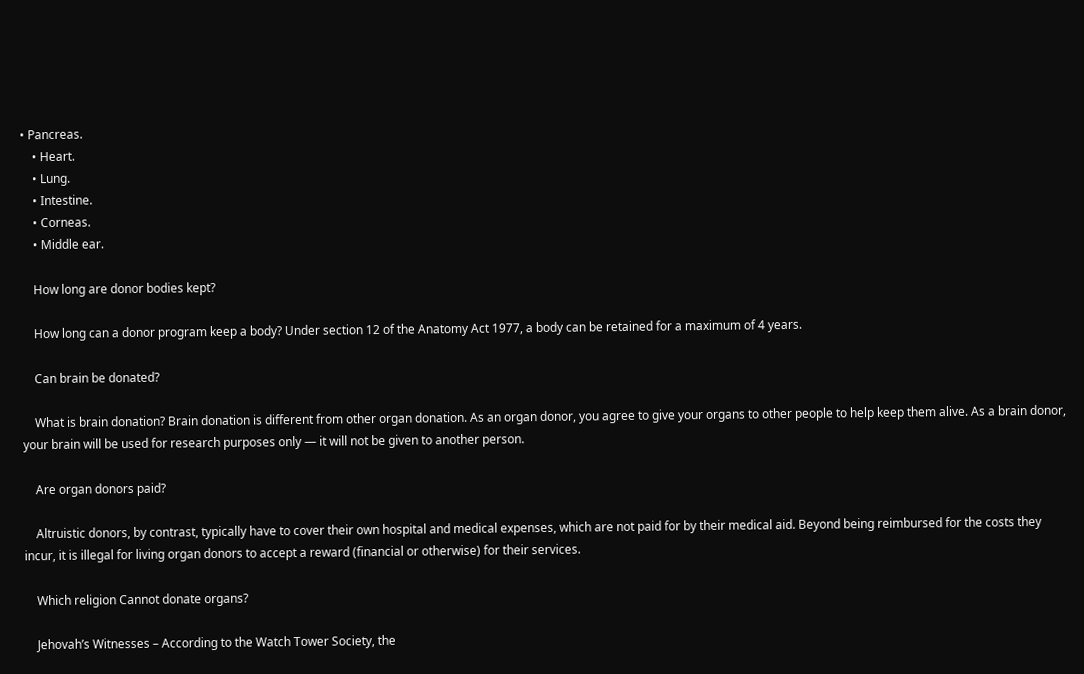• Pancreas.
    • Heart.
    • Lung.
    • Intestine.
    • Corneas.
    • Middle ear.

    How long are donor bodies kept?

    How long can a donor program keep a body? Under section 12 of the Anatomy Act 1977, a body can be retained for a maximum of 4 years.

    Can brain be donated?

    What is brain donation? Brain donation is different from other organ donation. As an organ donor, you agree to give your organs to other people to help keep them alive. As a brain donor, your brain will be used for research purposes only — it will not be given to another person.

    Are organ donors paid?

    Altruistic donors, by contrast, typically have to cover their own hospital and medical expenses, which are not paid for by their medical aid. Beyond being reimbursed for the costs they incur, it is illegal for living organ donors to accept a reward (financial or otherwise) for their services.

    Which religion Cannot donate organs?

    Jehovah’s Witnesses – According to the Watch Tower Society, the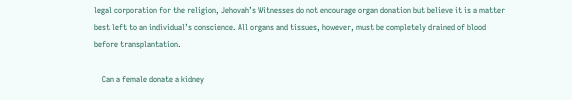legal corporation for the religion, Jehovah’s Witnesses do not encourage organ donation but believe it is a matter best left to an individual’s conscience. All organs and tissues, however, must be completely drained of blood before transplantation.

    Can a female donate a kidney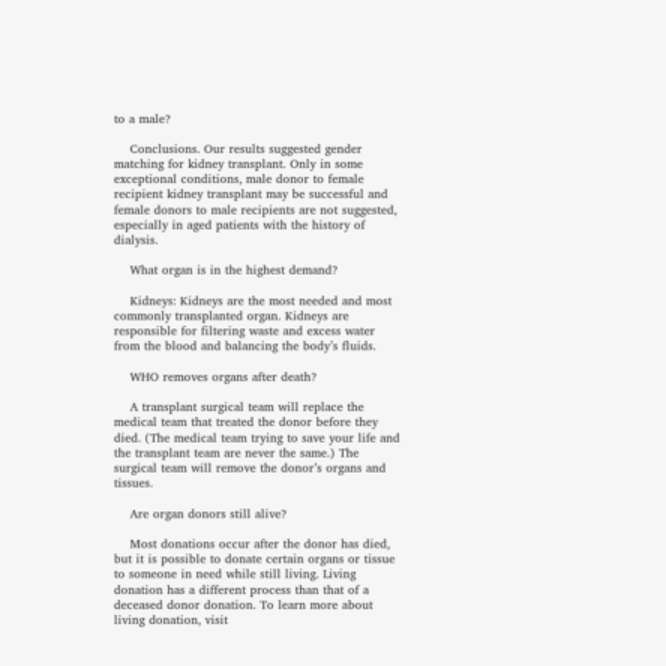to a male?

    Conclusions. Our results suggested gender matching for kidney transplant. Only in some exceptional conditions, male donor to female recipient kidney transplant may be successful and female donors to male recipients are not suggested, especially in aged patients with the history of dialysis.

    What organ is in the highest demand?

    Kidneys: Kidneys are the most needed and most commonly transplanted organ. Kidneys are responsible for filtering waste and excess water from the blood and balancing the body’s fluids.

    WHO removes organs after death?

    A transplant surgical team will replace the medical team that treated the donor before they died. (The medical team trying to save your life and the transplant team are never the same.) The surgical team will remove the donor’s organs and tissues.

    Are organ donors still alive?

    Most donations occur after the donor has died, but it is possible to donate certain organs or tissue to someone in need while still living. Living donation has a different process than that of a deceased donor donation. To learn more about living donation, visit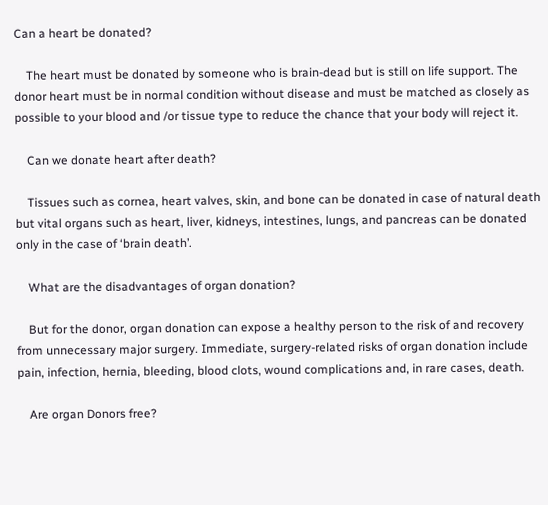Can a heart be donated?

    The heart must be donated by someone who is brain-dead but is still on life support. The donor heart must be in normal condition without disease and must be matched as closely as possible to your blood and /or tissue type to reduce the chance that your body will reject it.

    Can we donate heart after death?

    Tissues such as cornea, heart valves, skin, and bone can be donated in case of natural death but vital organs such as heart, liver, kidneys, intestines, lungs, and pancreas can be donated only in the case of ‘brain death’.

    What are the disadvantages of organ donation?

    But for the donor, organ donation can expose a healthy person to the risk of and recovery from unnecessary major surgery. Immediate, surgery-related risks of organ donation include pain, infection, hernia, bleeding, blood clots, wound complications and, in rare cases, death.

    Are organ Donors free?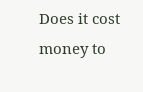Does it cost money to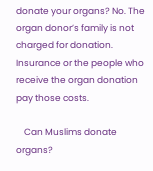donate your organs? No. The organ donor’s family is not charged for donation. Insurance or the people who receive the organ donation pay those costs.

    Can Muslims donate organs?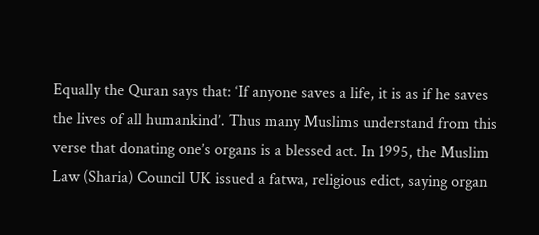Equally the Quran says that: ‘If anyone saves a life, it is as if he saves the lives of all humankind’. Thus many Muslims understand from this verse that donating one’s organs is a blessed act. In 1995, the Muslim Law (Sharia) Council UK issued a fatwa, religious edict, saying organ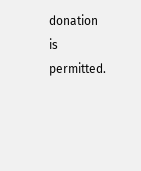donation is permitted.